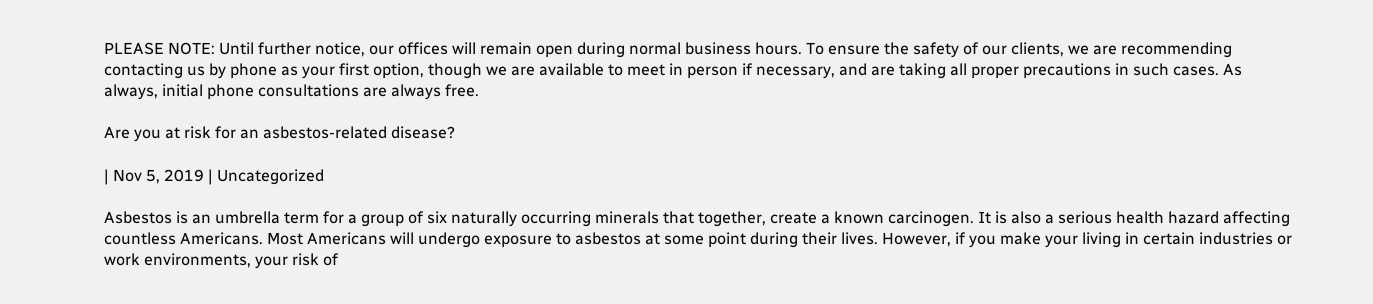PLEASE NOTE: Until further notice, our offices will remain open during normal business hours. To ensure the safety of our clients, we are recommending contacting us by phone as your first option, though we are available to meet in person if necessary, and are taking all proper precautions in such cases. As always, initial phone consultations are always free.

Are you at risk for an asbestos-related disease?

| Nov 5, 2019 | Uncategorized

Asbestos is an umbrella term for a group of six naturally occurring minerals that together, create a known carcinogen. It is also a serious health hazard affecting countless Americans. Most Americans will undergo exposure to asbestos at some point during their lives. However, if you make your living in certain industries or work environments, your risk of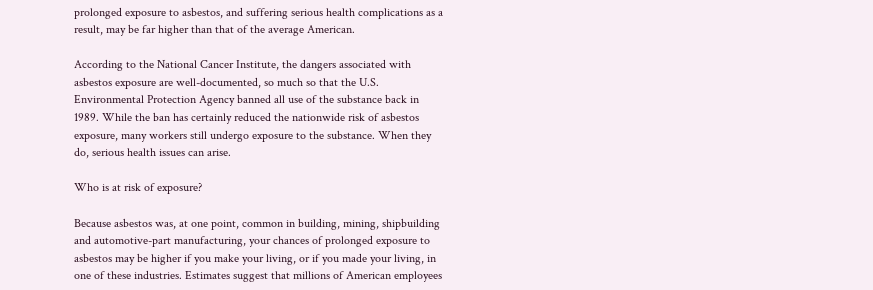prolonged exposure to asbestos, and suffering serious health complications as a result, may be far higher than that of the average American.

According to the National Cancer Institute, the dangers associated with asbestos exposure are well-documented, so much so that the U.S. Environmental Protection Agency banned all use of the substance back in 1989. While the ban has certainly reduced the nationwide risk of asbestos exposure, many workers still undergo exposure to the substance. When they do, serious health issues can arise.

Who is at risk of exposure?

Because asbestos was, at one point, common in building, mining, shipbuilding and automotive-part manufacturing, your chances of prolonged exposure to asbestos may be higher if you make your living, or if you made your living, in one of these industries. Estimates suggest that millions of American employees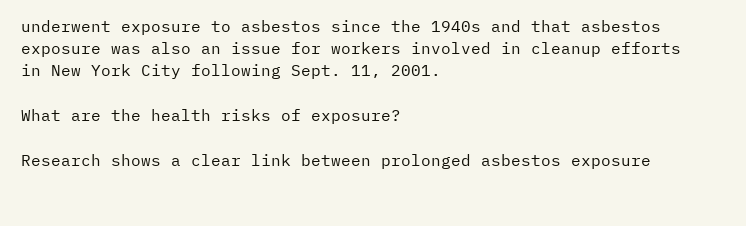underwent exposure to asbestos since the 1940s and that asbestos exposure was also an issue for workers involved in cleanup efforts in New York City following Sept. 11, 2001.

What are the health risks of exposure?

Research shows a clear link between prolonged asbestos exposure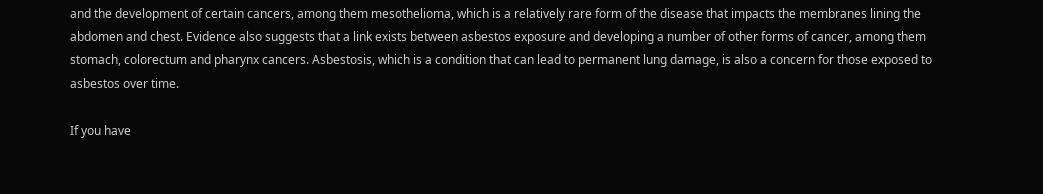and the development of certain cancers, among them mesothelioma, which is a relatively rare form of the disease that impacts the membranes lining the abdomen and chest. Evidence also suggests that a link exists between asbestos exposure and developing a number of other forms of cancer, among them stomach, colorectum and pharynx cancers. Asbestosis, which is a condition that can lead to permanent lung damage, is also a concern for those exposed to asbestos over time.

If you have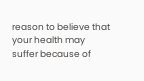reason to believe that your health may suffer because of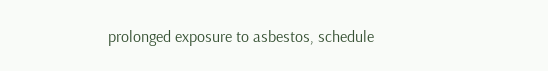prolonged exposure to asbestos, schedule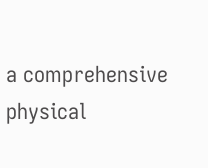a comprehensive physical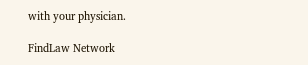with your physician.

FindLaw Network